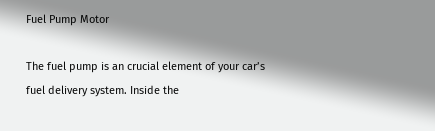Fuel Pump Motor

The fuel pump is an crucial element of your car’s fuel delivery system. Inside the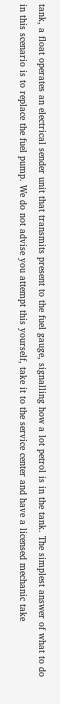tank, a float operates an electrical sender unit that transmits present to the fuel gauge, signalling how a lot petrol is in the tank. The simplest answer of what to do in this scenario is to replace the fuel pump. We do not advise you attempt this yourself, take it to the service center and have a licensed mechanic take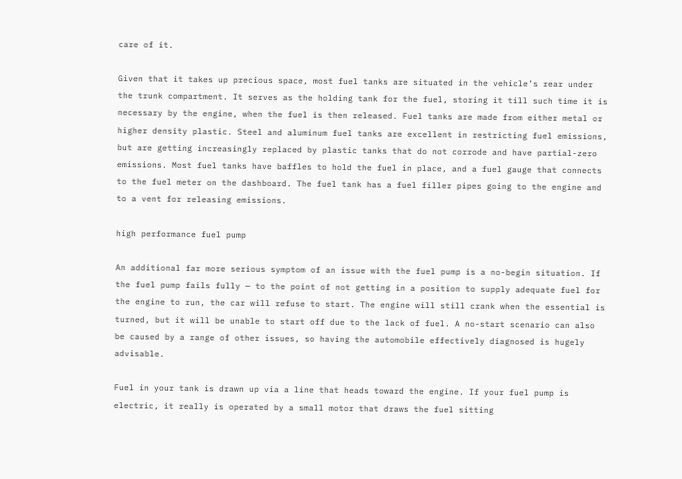care of it.

Given that it takes up precious space, most fuel tanks are situated in the vehicle’s rear under the trunk compartment. It serves as the holding tank for the fuel, storing it till such time it is necessary by the engine, when the fuel is then released. Fuel tanks are made from either metal or higher density plastic. Steel and aluminum fuel tanks are excellent in restricting fuel emissions, but are getting increasingly replaced by plastic tanks that do not corrode and have partial-zero emissions. Most fuel tanks have baffles to hold the fuel in place, and a fuel gauge that connects to the fuel meter on the dashboard. The fuel tank has a fuel filler pipes going to the engine and to a vent for releasing emissions.

high performance fuel pump

An additional far more serious symptom of an issue with the fuel pump is a no-begin situation. If the fuel pump fails fully — to the point of not getting in a position to supply adequate fuel for the engine to run, the car will refuse to start. The engine will still crank when the essential is turned, but it will be unable to start off due to the lack of fuel. A no-start scenario can also be caused by a range of other issues, so having the automobile effectively diagnosed is hugely advisable.

Fuel in your tank is drawn up via a line that heads toward the engine. If your fuel pump is electric, it really is operated by a small motor that draws the fuel sitting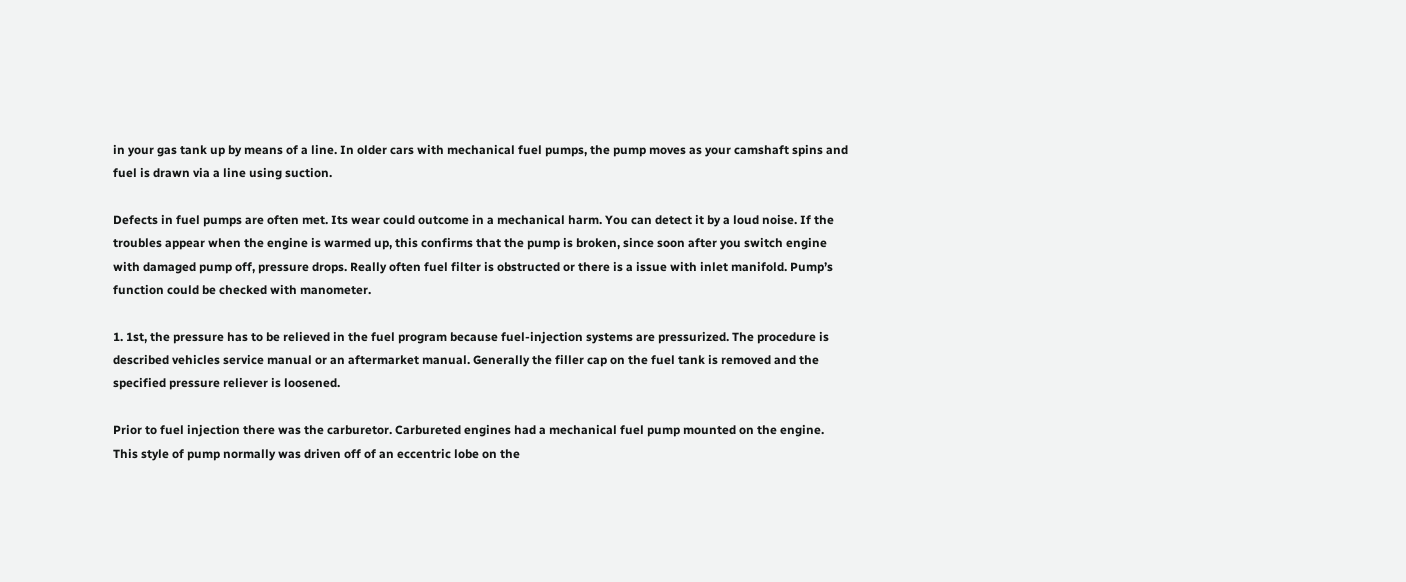in your gas tank up by means of a line. In older cars with mechanical fuel pumps, the pump moves as your camshaft spins and fuel is drawn via a line using suction.

Defects in fuel pumps are often met. Its wear could outcome in a mechanical harm. You can detect it by a loud noise. If the troubles appear when the engine is warmed up, this confirms that the pump is broken, since soon after you switch engine with damaged pump off, pressure drops. Really often fuel filter is obstructed or there is a issue with inlet manifold. Pump’s function could be checked with manometer.

1. 1st, the pressure has to be relieved in the fuel program because fuel-injection systems are pressurized. The procedure is described vehicles service manual or an aftermarket manual. Generally the filler cap on the fuel tank is removed and the specified pressure reliever is loosened.

Prior to fuel injection there was the carburetor. Carbureted engines had a mechanical fuel pump mounted on the engine. This style of pump normally was driven off of an eccentric lobe on the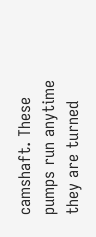camshaft. These pumps run anytime they are turned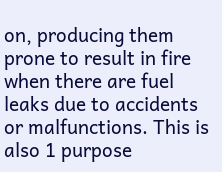on, producing them prone to result in fire when there are fuel leaks due to accidents or malfunctions. This is also 1 purpose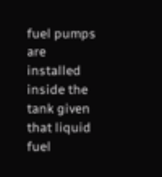fuel pumps are installed inside the tank given that liquid fuel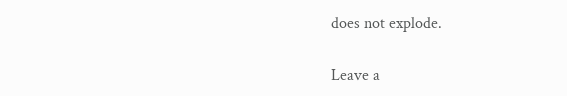does not explode.

Leave a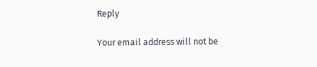Reply

Your email address will not be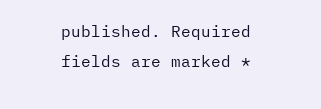published. Required fields are marked *